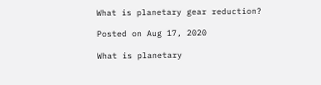What is planetary gear reduction?

Posted on Aug 17, 2020

What is planetary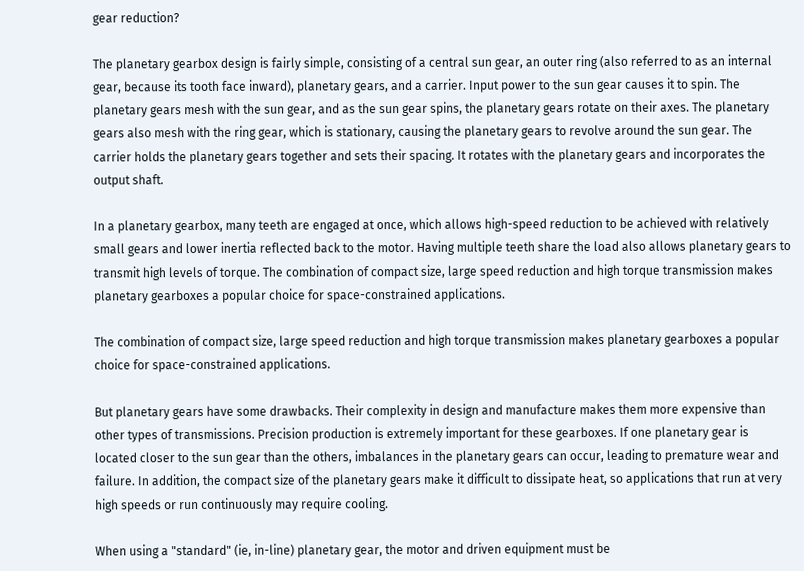gear reduction?

The planetary gearbox design is fairly simple, consisting of a central sun gear, an outer ring (also referred to as an internal gear, because its tooth face inward), planetary gears, and a carrier. Input power to the sun gear causes it to spin. The planetary gears mesh with the sun gear, and as the sun gear spins, the planetary gears rotate on their axes. The planetary gears also mesh with the ring gear, which is stationary, causing the planetary gears to revolve around the sun gear. The carrier holds the planetary gears together and sets their spacing. It rotates with the planetary gears and incorporates the output shaft.

In a planetary gearbox, many teeth are engaged at once, which allows high-speed reduction to be achieved with relatively small gears and lower inertia reflected back to the motor. Having multiple teeth share the load also allows planetary gears to transmit high levels of torque. The combination of compact size, large speed reduction and high torque transmission makes planetary gearboxes a popular choice for space-constrained applications.

The combination of compact size, large speed reduction and high torque transmission makes planetary gearboxes a popular choice for space-constrained applications.

But planetary gears have some drawbacks. Their complexity in design and manufacture makes them more expensive than other types of transmissions. Precision production is extremely important for these gearboxes. If one planetary gear is located closer to the sun gear than the others, imbalances in the planetary gears can occur, leading to premature wear and failure. In addition, the compact size of the planetary gears make it difficult to dissipate heat, so applications that run at very high speeds or run continuously may require cooling.

When using a "standard" (ie, in-line) planetary gear, the motor and driven equipment must be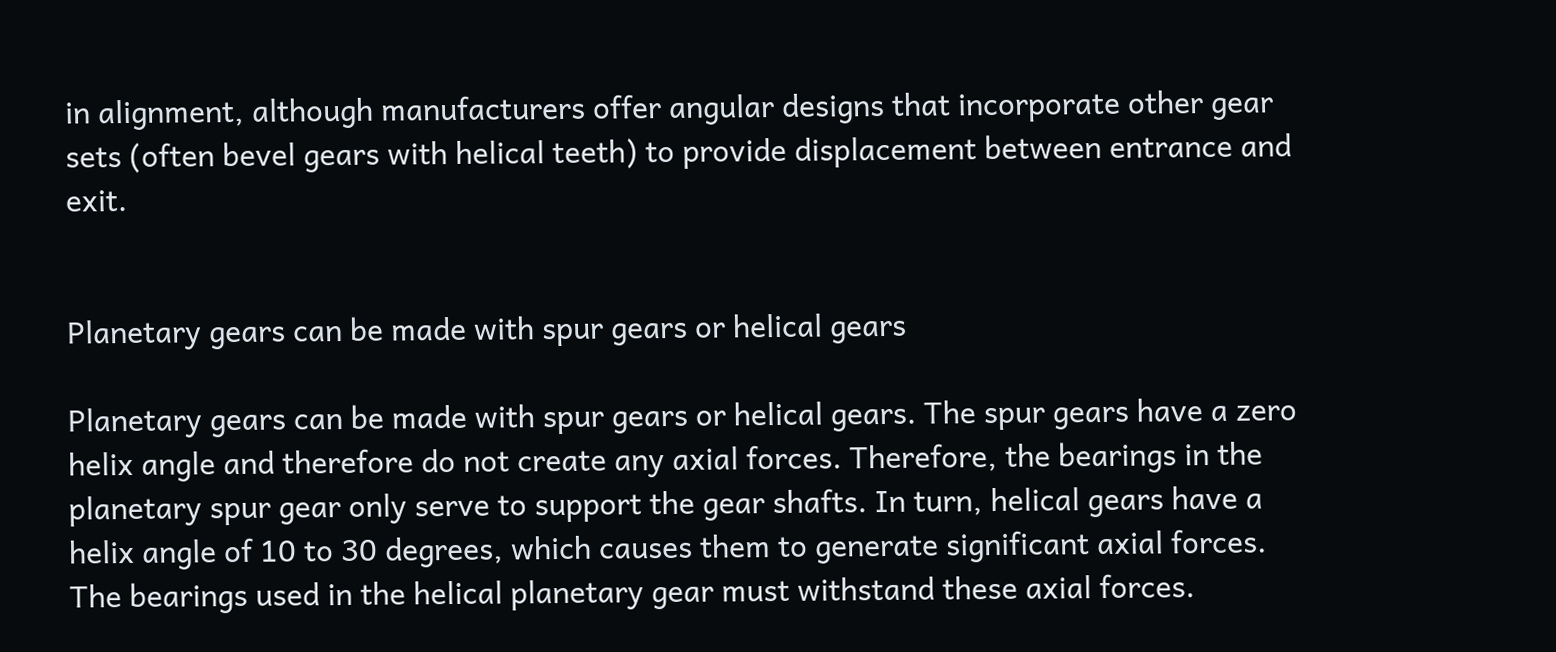in alignment, although manufacturers offer angular designs that incorporate other gear sets (often bevel gears with helical teeth) to provide displacement between entrance and exit.


Planetary gears can be made with spur gears or helical gears

Planetary gears can be made with spur gears or helical gears. The spur gears have a zero helix angle and therefore do not create any axial forces. Therefore, the bearings in the planetary spur gear only serve to support the gear shafts. In turn, helical gears have a helix angle of 10 to 30 degrees, which causes them to generate significant axial forces. The bearings used in the helical planetary gear must withstand these axial forces.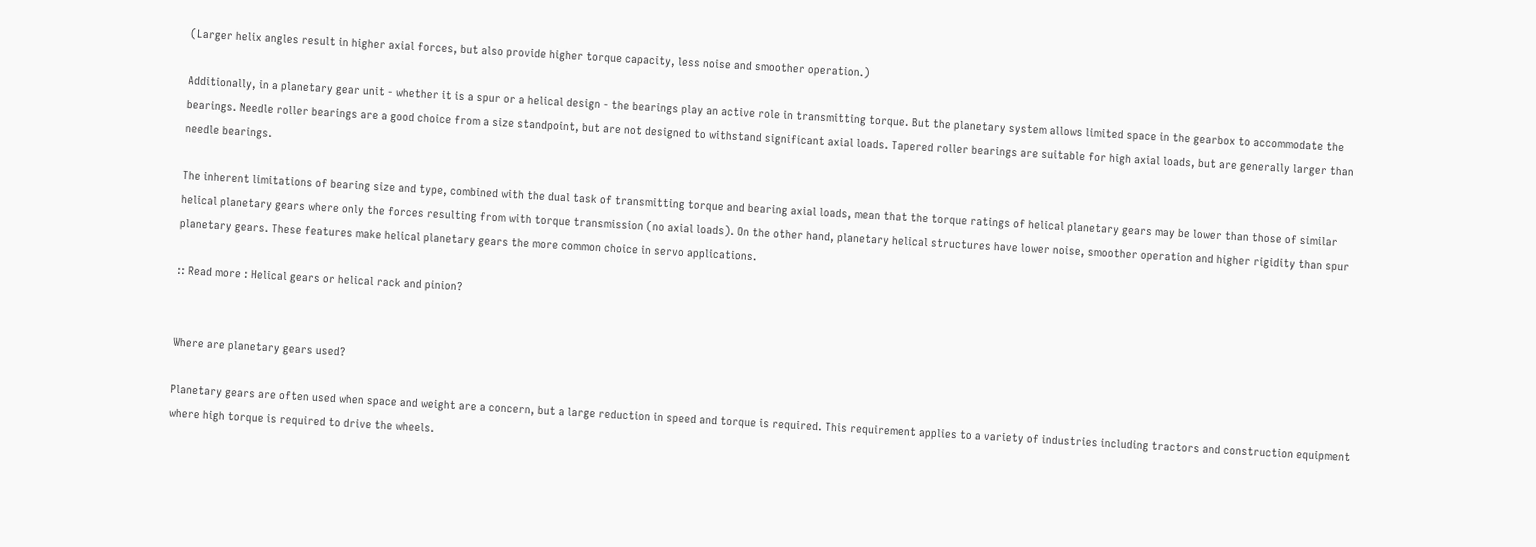(Larger helix angles result in higher axial forces, but also provide higher torque capacity, less noise and smoother operation.)

Additionally, in a planetary gear unit - whether it is a spur or a helical design - the bearings play an active role in transmitting torque. But the planetary system allows limited space in the gearbox to accommodate the bearings. Needle roller bearings are a good choice from a size standpoint, but are not designed to withstand significant axial loads. Tapered roller bearings are suitable for high axial loads, but are generally larger than needle bearings.

The inherent limitations of bearing size and type, combined with the dual task of transmitting torque and bearing axial loads, mean that the torque ratings of helical planetary gears may be lower than those of similar helical planetary gears where only the forces resulting from with torque transmission (no axial loads). On the other hand, planetary helical structures have lower noise, smoother operation and higher rigidity than spur planetary gears. These features make helical planetary gears the more common choice in servo applications.

:: Read more : Helical gears or helical rack and pinion?


Where are planetary gears used?

Planetary gears are often used when space and weight are a concern, but a large reduction in speed and torque is required. This requirement applies to a variety of industries including tractors and construction equipment where high torque is required to drive the wheels.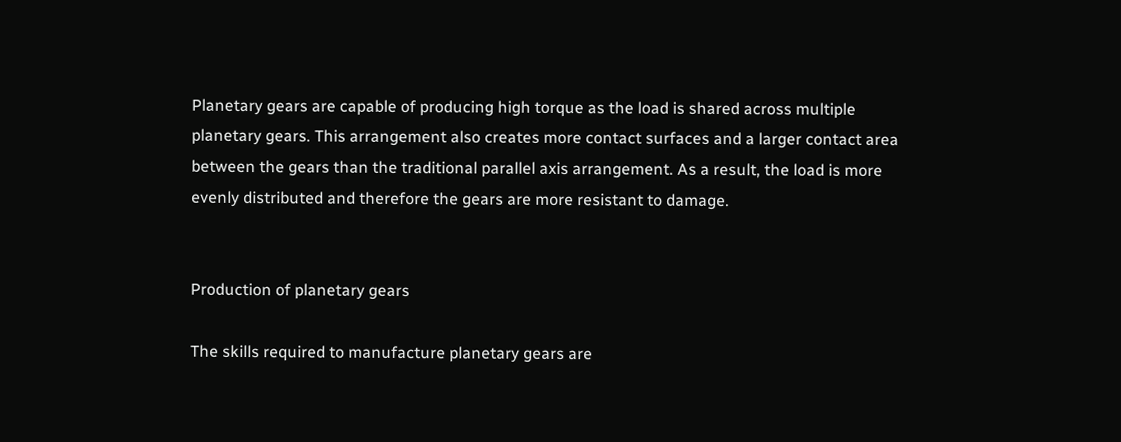Planetary gears are capable of producing high torque as the load is shared across multiple planetary gears. This arrangement also creates more contact surfaces and a larger contact area between the gears than the traditional parallel axis arrangement. As a result, the load is more evenly distributed and therefore the gears are more resistant to damage.


Production of planetary gears

The skills required to manufacture planetary gears are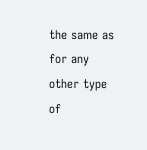the same as for any other type of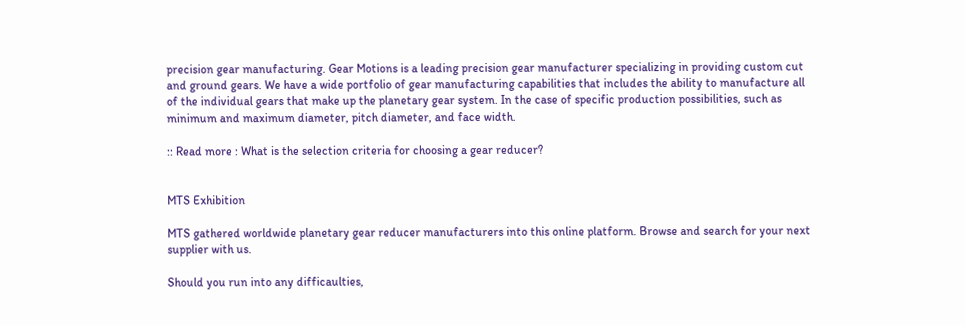precision gear manufacturing. Gear Motions is a leading precision gear manufacturer specializing in providing custom cut and ground gears. We have a wide portfolio of gear manufacturing capabilities that includes the ability to manufacture all of the individual gears that make up the planetary gear system. In the case of specific production possibilities, such as minimum and maximum diameter, pitch diameter, and face width.

:: Read more : What is the selection criteria for choosing a gear reducer?


MTS Exhibition

MTS gathered worldwide planetary gear reducer manufacturers into this online platform. Browse and search for your next supplier with us.

Should you run into any difficaulties,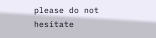please do not hesitate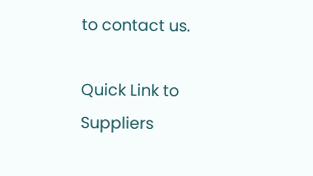to contact us.

Quick Link to Suppliers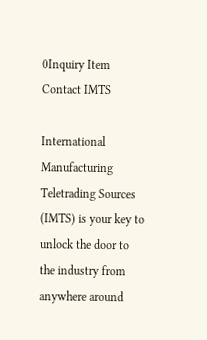0Inquiry Item Contact IMTS

International Manufacturing Teletrading Sources (IMTS) is your key to unlock the door to the industry from anywhere around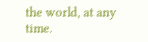the world, at any time.